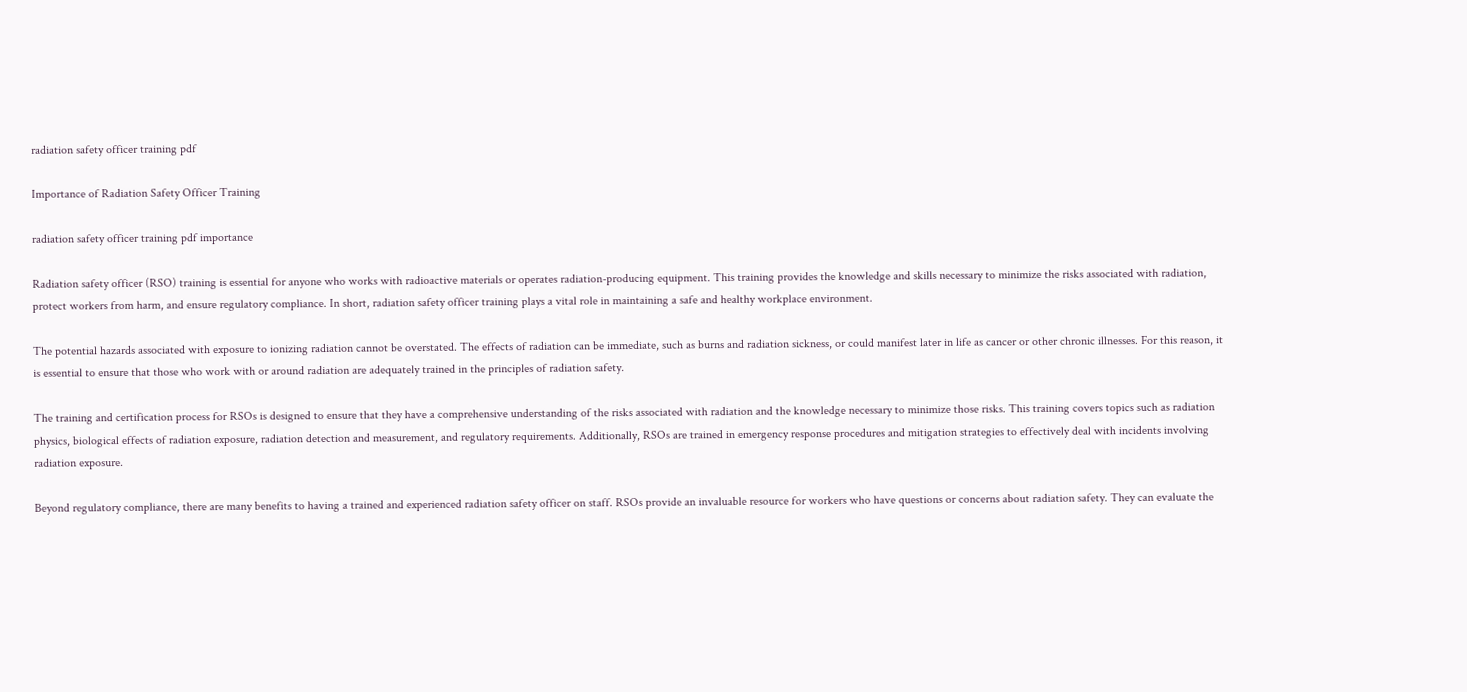radiation safety officer training pdf

Importance of Radiation Safety Officer Training

radiation safety officer training pdf importance

Radiation safety officer (RSO) training is essential for anyone who works with radioactive materials or operates radiation-producing equipment. This training provides the knowledge and skills necessary to minimize the risks associated with radiation, protect workers from harm, and ensure regulatory compliance. In short, radiation safety officer training plays a vital role in maintaining a safe and healthy workplace environment.

The potential hazards associated with exposure to ionizing radiation cannot be overstated. The effects of radiation can be immediate, such as burns and radiation sickness, or could manifest later in life as cancer or other chronic illnesses. For this reason, it is essential to ensure that those who work with or around radiation are adequately trained in the principles of radiation safety.

The training and certification process for RSOs is designed to ensure that they have a comprehensive understanding of the risks associated with radiation and the knowledge necessary to minimize those risks. This training covers topics such as radiation physics, biological effects of radiation exposure, radiation detection and measurement, and regulatory requirements. Additionally, RSOs are trained in emergency response procedures and mitigation strategies to effectively deal with incidents involving radiation exposure.

Beyond regulatory compliance, there are many benefits to having a trained and experienced radiation safety officer on staff. RSOs provide an invaluable resource for workers who have questions or concerns about radiation safety. They can evaluate the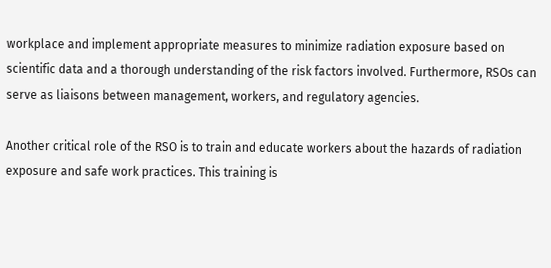workplace and implement appropriate measures to minimize radiation exposure based on scientific data and a thorough understanding of the risk factors involved. Furthermore, RSOs can serve as liaisons between management, workers, and regulatory agencies.

Another critical role of the RSO is to train and educate workers about the hazards of radiation exposure and safe work practices. This training is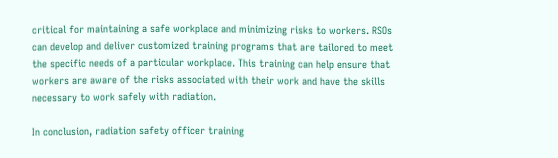critical for maintaining a safe workplace and minimizing risks to workers. RSOs can develop and deliver customized training programs that are tailored to meet the specific needs of a particular workplace. This training can help ensure that workers are aware of the risks associated with their work and have the skills necessary to work safely with radiation.

In conclusion, radiation safety officer training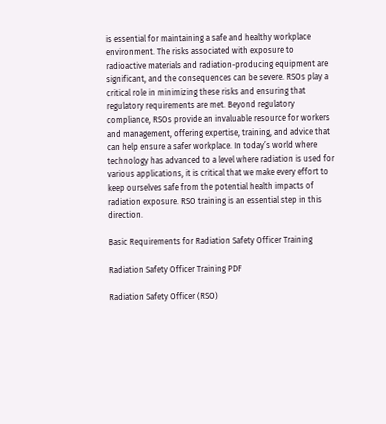is essential for maintaining a safe and healthy workplace environment. The risks associated with exposure to radioactive materials and radiation-producing equipment are significant, and the consequences can be severe. RSOs play a critical role in minimizing these risks and ensuring that regulatory requirements are met. Beyond regulatory compliance, RSOs provide an invaluable resource for workers and management, offering expertise, training, and advice that can help ensure a safer workplace. In today’s world where technology has advanced to a level where radiation is used for various applications, it is critical that we make every effort to keep ourselves safe from the potential health impacts of radiation exposure. RSO training is an essential step in this direction.

Basic Requirements for Radiation Safety Officer Training

Radiation Safety Officer Training PDF

Radiation Safety Officer (RSO)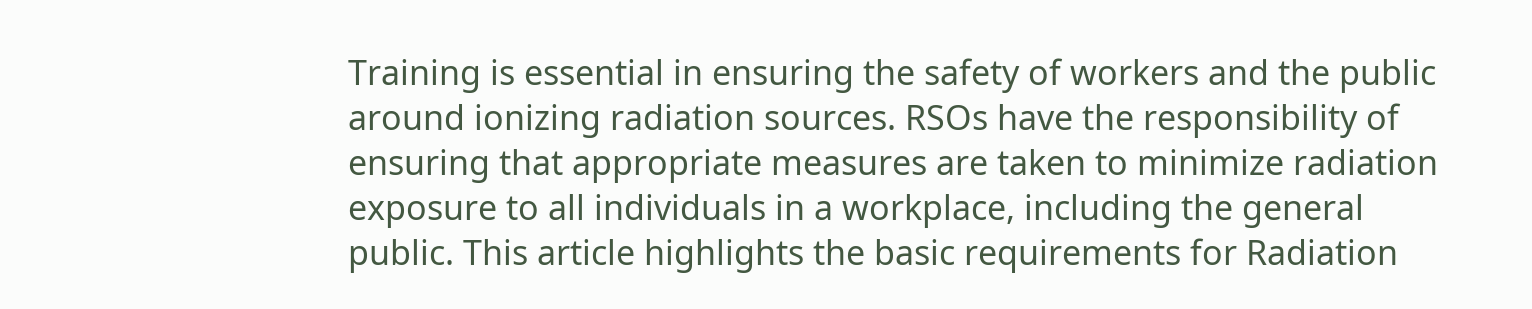Training is essential in ensuring the safety of workers and the public around ionizing radiation sources. RSOs have the responsibility of ensuring that appropriate measures are taken to minimize radiation exposure to all individuals in a workplace, including the general public. This article highlights the basic requirements for Radiation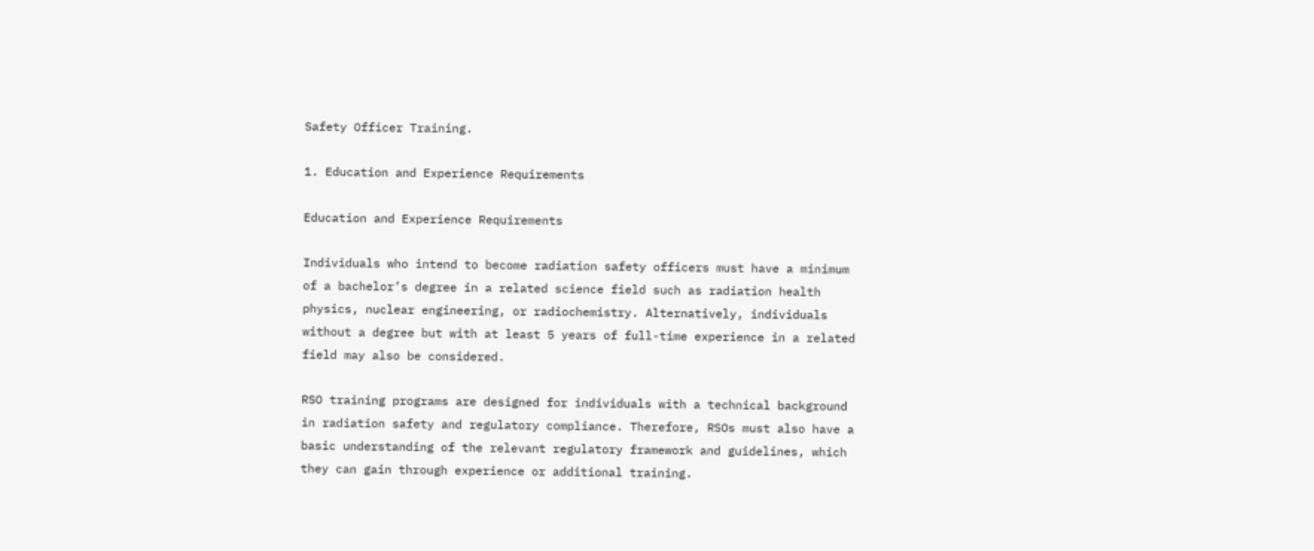Safety Officer Training.

1. Education and Experience Requirements

Education and Experience Requirements

Individuals who intend to become radiation safety officers must have a minimum of a bachelor’s degree in a related science field such as radiation health physics, nuclear engineering, or radiochemistry. Alternatively, individuals without a degree but with at least 5 years of full-time experience in a related field may also be considered.

RSO training programs are designed for individuals with a technical background in radiation safety and regulatory compliance. Therefore, RSOs must also have a basic understanding of the relevant regulatory framework and guidelines, which they can gain through experience or additional training.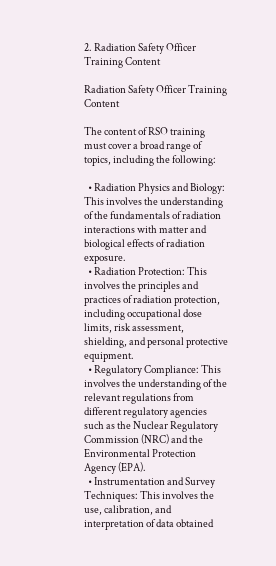2. Radiation Safety Officer Training Content

Radiation Safety Officer Training Content

The content of RSO training must cover a broad range of topics, including the following:

  • Radiation Physics and Biology: This involves the understanding of the fundamentals of radiation interactions with matter and biological effects of radiation exposure.
  • Radiation Protection: This involves the principles and practices of radiation protection, including occupational dose limits, risk assessment, shielding, and personal protective equipment.
  • Regulatory Compliance: This involves the understanding of the relevant regulations from different regulatory agencies such as the Nuclear Regulatory Commission (NRC) and the Environmental Protection Agency (EPA).
  • Instrumentation and Survey Techniques: This involves the use, calibration, and interpretation of data obtained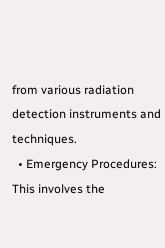from various radiation detection instruments and techniques.
  • Emergency Procedures: This involves the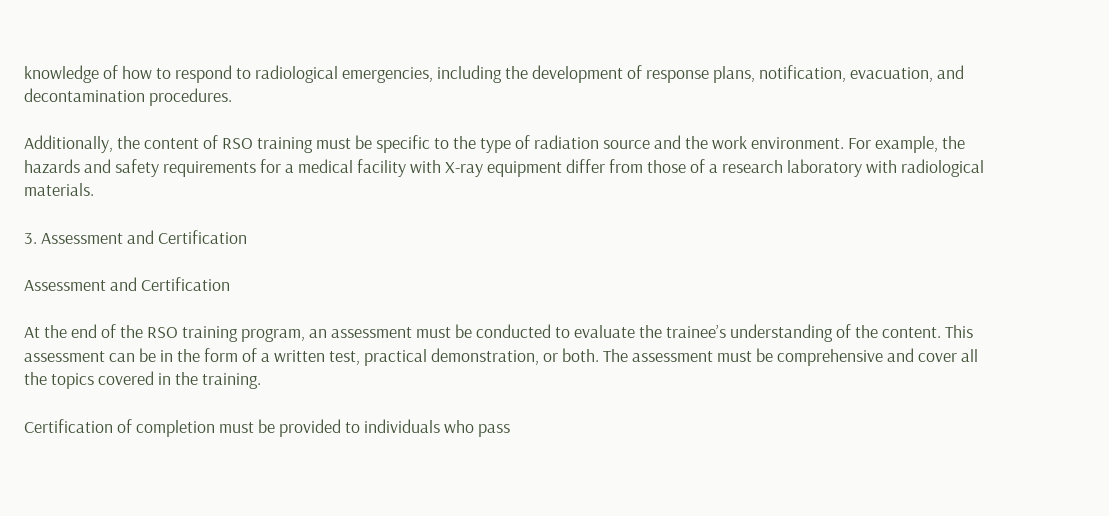knowledge of how to respond to radiological emergencies, including the development of response plans, notification, evacuation, and decontamination procedures.

Additionally, the content of RSO training must be specific to the type of radiation source and the work environment. For example, the hazards and safety requirements for a medical facility with X-ray equipment differ from those of a research laboratory with radiological materials.

3. Assessment and Certification

Assessment and Certification

At the end of the RSO training program, an assessment must be conducted to evaluate the trainee’s understanding of the content. This assessment can be in the form of a written test, practical demonstration, or both. The assessment must be comprehensive and cover all the topics covered in the training.

Certification of completion must be provided to individuals who pass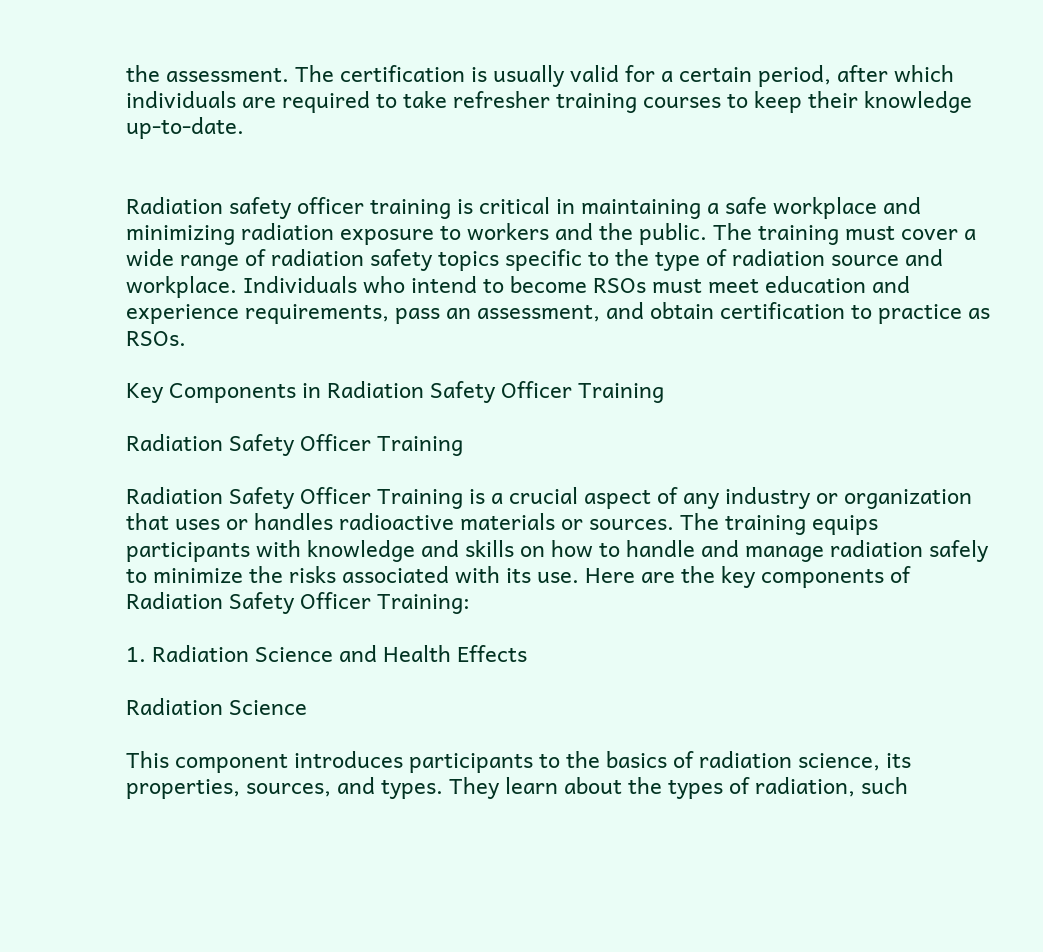the assessment. The certification is usually valid for a certain period, after which individuals are required to take refresher training courses to keep their knowledge up-to-date.


Radiation safety officer training is critical in maintaining a safe workplace and minimizing radiation exposure to workers and the public. The training must cover a wide range of radiation safety topics specific to the type of radiation source and workplace. Individuals who intend to become RSOs must meet education and experience requirements, pass an assessment, and obtain certification to practice as RSOs.

Key Components in Radiation Safety Officer Training

Radiation Safety Officer Training

Radiation Safety Officer Training is a crucial aspect of any industry or organization that uses or handles radioactive materials or sources. The training equips participants with knowledge and skills on how to handle and manage radiation safely to minimize the risks associated with its use. Here are the key components of Radiation Safety Officer Training:

1. Radiation Science and Health Effects

Radiation Science

This component introduces participants to the basics of radiation science, its properties, sources, and types. They learn about the types of radiation, such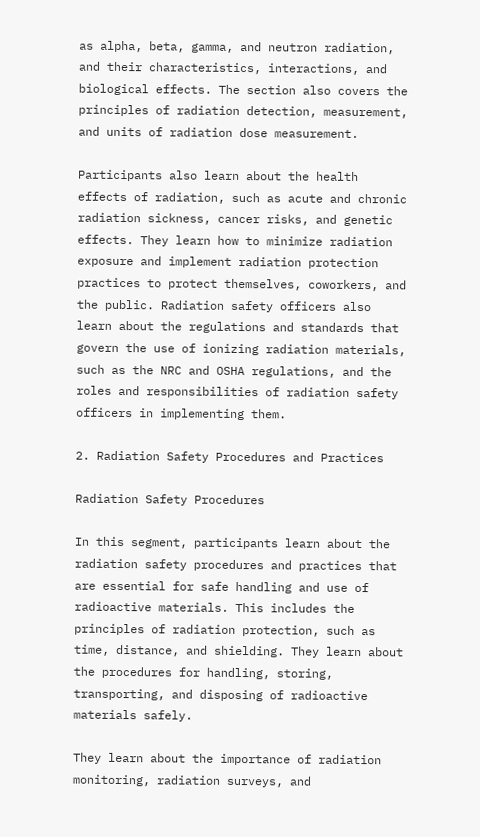as alpha, beta, gamma, and neutron radiation, and their characteristics, interactions, and biological effects. The section also covers the principles of radiation detection, measurement, and units of radiation dose measurement.

Participants also learn about the health effects of radiation, such as acute and chronic radiation sickness, cancer risks, and genetic effects. They learn how to minimize radiation exposure and implement radiation protection practices to protect themselves, coworkers, and the public. Radiation safety officers also learn about the regulations and standards that govern the use of ionizing radiation materials, such as the NRC and OSHA regulations, and the roles and responsibilities of radiation safety officers in implementing them.

2. Radiation Safety Procedures and Practices

Radiation Safety Procedures

In this segment, participants learn about the radiation safety procedures and practices that are essential for safe handling and use of radioactive materials. This includes the principles of radiation protection, such as time, distance, and shielding. They learn about the procedures for handling, storing, transporting, and disposing of radioactive materials safely.

They learn about the importance of radiation monitoring, radiation surveys, and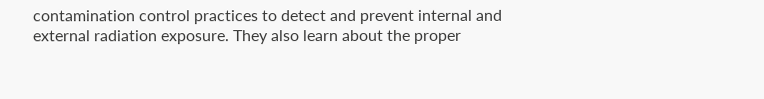contamination control practices to detect and prevent internal and external radiation exposure. They also learn about the proper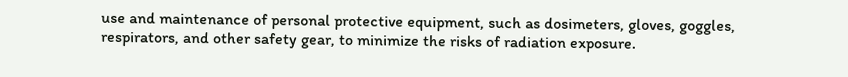use and maintenance of personal protective equipment, such as dosimeters, gloves, goggles, respirators, and other safety gear, to minimize the risks of radiation exposure.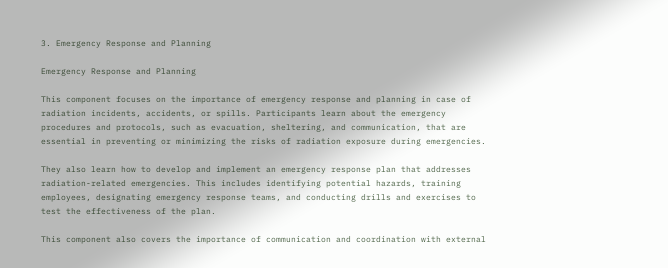3. Emergency Response and Planning

Emergency Response and Planning

This component focuses on the importance of emergency response and planning in case of radiation incidents, accidents, or spills. Participants learn about the emergency procedures and protocols, such as evacuation, sheltering, and communication, that are essential in preventing or minimizing the risks of radiation exposure during emergencies.

They also learn how to develop and implement an emergency response plan that addresses radiation-related emergencies. This includes identifying potential hazards, training employees, designating emergency response teams, and conducting drills and exercises to test the effectiveness of the plan.

This component also covers the importance of communication and coordination with external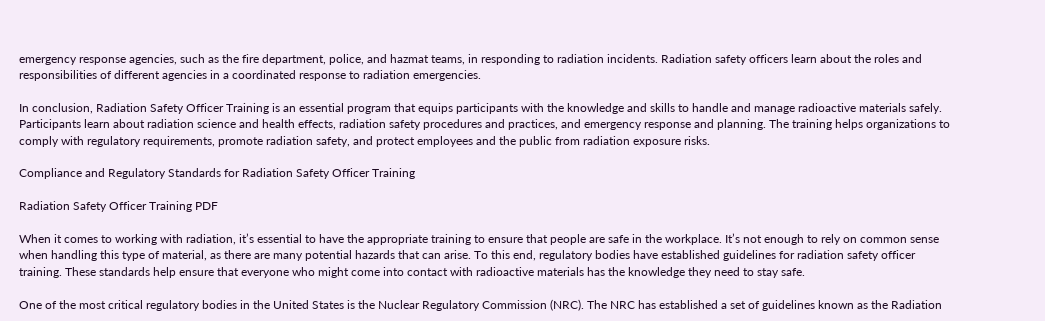emergency response agencies, such as the fire department, police, and hazmat teams, in responding to radiation incidents. Radiation safety officers learn about the roles and responsibilities of different agencies in a coordinated response to radiation emergencies.

In conclusion, Radiation Safety Officer Training is an essential program that equips participants with the knowledge and skills to handle and manage radioactive materials safely. Participants learn about radiation science and health effects, radiation safety procedures and practices, and emergency response and planning. The training helps organizations to comply with regulatory requirements, promote radiation safety, and protect employees and the public from radiation exposure risks.

Compliance and Regulatory Standards for Radiation Safety Officer Training

Radiation Safety Officer Training PDF

When it comes to working with radiation, it’s essential to have the appropriate training to ensure that people are safe in the workplace. It’s not enough to rely on common sense when handling this type of material, as there are many potential hazards that can arise. To this end, regulatory bodies have established guidelines for radiation safety officer training. These standards help ensure that everyone who might come into contact with radioactive materials has the knowledge they need to stay safe.

One of the most critical regulatory bodies in the United States is the Nuclear Regulatory Commission (NRC). The NRC has established a set of guidelines known as the Radiation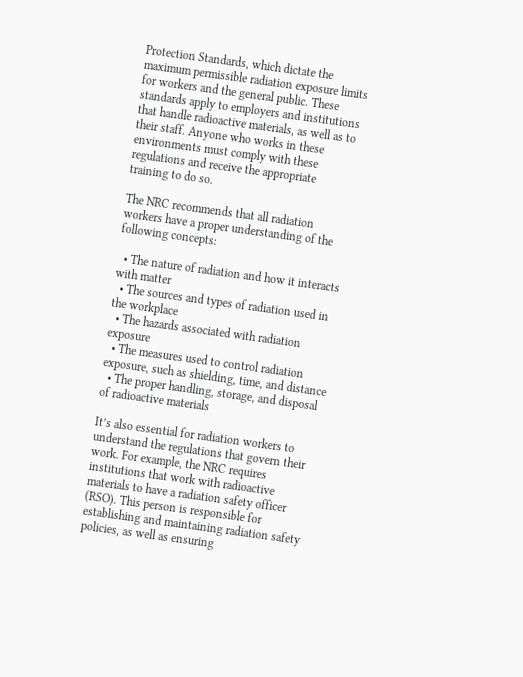Protection Standards, which dictate the maximum permissible radiation exposure limits for workers and the general public. These standards apply to employers and institutions that handle radioactive materials, as well as to their staff. Anyone who works in these environments must comply with these regulations and receive the appropriate training to do so.

The NRC recommends that all radiation workers have a proper understanding of the following concepts:

  • The nature of radiation and how it interacts with matter
  • The sources and types of radiation used in the workplace
  • The hazards associated with radiation exposure
  • The measures used to control radiation exposure, such as shielding, time, and distance
  • The proper handling, storage, and disposal of radioactive materials

It’s also essential for radiation workers to understand the regulations that govern their work. For example, the NRC requires institutions that work with radioactive materials to have a radiation safety officer (RSO). This person is responsible for establishing and maintaining radiation safety policies, as well as ensuring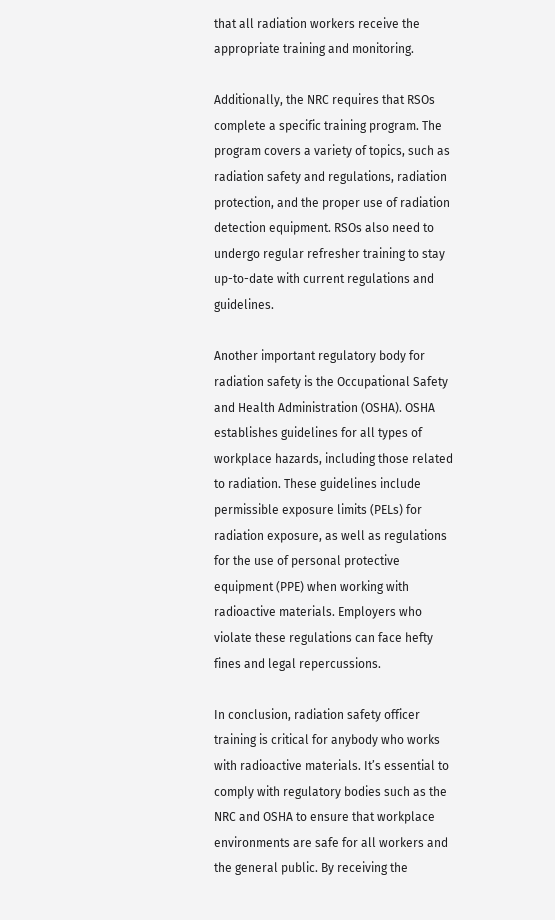that all radiation workers receive the appropriate training and monitoring.

Additionally, the NRC requires that RSOs complete a specific training program. The program covers a variety of topics, such as radiation safety and regulations, radiation protection, and the proper use of radiation detection equipment. RSOs also need to undergo regular refresher training to stay up-to-date with current regulations and guidelines.

Another important regulatory body for radiation safety is the Occupational Safety and Health Administration (OSHA). OSHA establishes guidelines for all types of workplace hazards, including those related to radiation. These guidelines include permissible exposure limits (PELs) for radiation exposure, as well as regulations for the use of personal protective equipment (PPE) when working with radioactive materials. Employers who violate these regulations can face hefty fines and legal repercussions.

In conclusion, radiation safety officer training is critical for anybody who works with radioactive materials. It’s essential to comply with regulatory bodies such as the NRC and OSHA to ensure that workplace environments are safe for all workers and the general public. By receiving the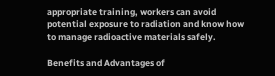appropriate training, workers can avoid potential exposure to radiation and know how to manage radioactive materials safely.

Benefits and Advantages of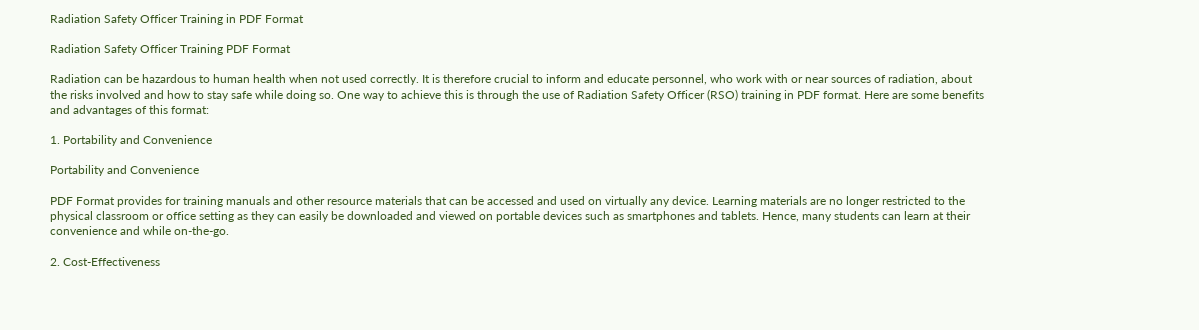Radiation Safety Officer Training in PDF Format

Radiation Safety Officer Training PDF Format

Radiation can be hazardous to human health when not used correctly. It is therefore crucial to inform and educate personnel, who work with or near sources of radiation, about the risks involved and how to stay safe while doing so. One way to achieve this is through the use of Radiation Safety Officer (RSO) training in PDF format. Here are some benefits and advantages of this format:

1. Portability and Convenience

Portability and Convenience

PDF Format provides for training manuals and other resource materials that can be accessed and used on virtually any device. Learning materials are no longer restricted to the physical classroom or office setting as they can easily be downloaded and viewed on portable devices such as smartphones and tablets. Hence, many students can learn at their convenience and while on-the-go.

2. Cost-Effectiveness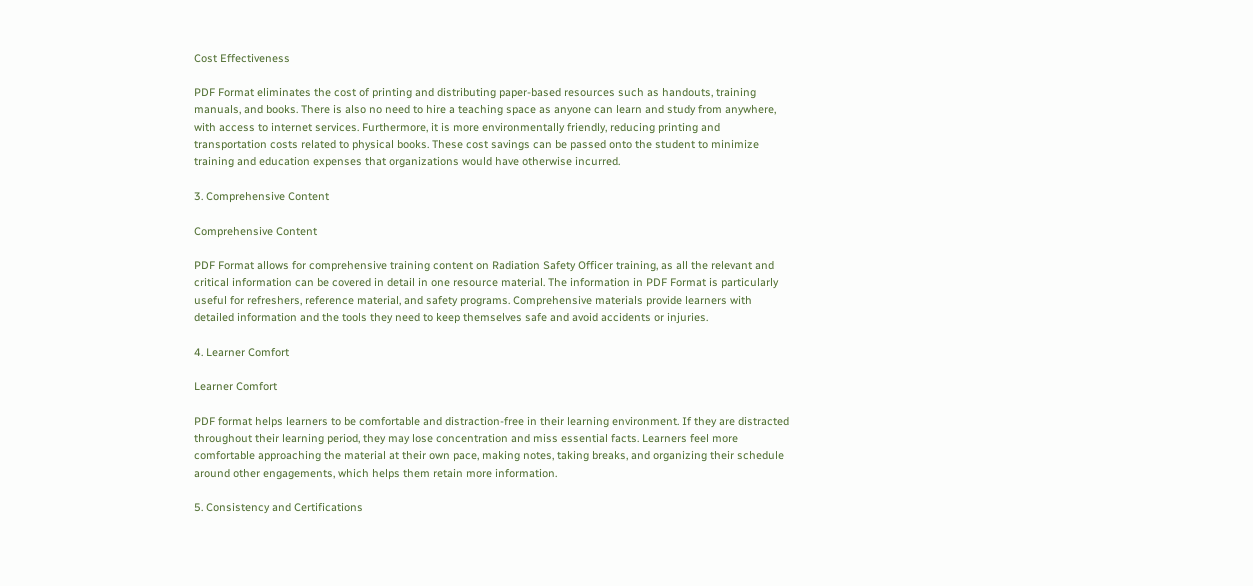Cost Effectiveness

PDF Format eliminates the cost of printing and distributing paper-based resources such as handouts, training manuals, and books. There is also no need to hire a teaching space as anyone can learn and study from anywhere, with access to internet services. Furthermore, it is more environmentally friendly, reducing printing and transportation costs related to physical books. These cost savings can be passed onto the student to minimize training and education expenses that organizations would have otherwise incurred.

3. Comprehensive Content

Comprehensive Content

PDF Format allows for comprehensive training content on Radiation Safety Officer training, as all the relevant and critical information can be covered in detail in one resource material. The information in PDF Format is particularly useful for refreshers, reference material, and safety programs. Comprehensive materials provide learners with detailed information and the tools they need to keep themselves safe and avoid accidents or injuries.

4. Learner Comfort

Learner Comfort

PDF format helps learners to be comfortable and distraction-free in their learning environment. If they are distracted throughout their learning period, they may lose concentration and miss essential facts. Learners feel more comfortable approaching the material at their own pace, making notes, taking breaks, and organizing their schedule around other engagements, which helps them retain more information.

5. Consistency and Certifications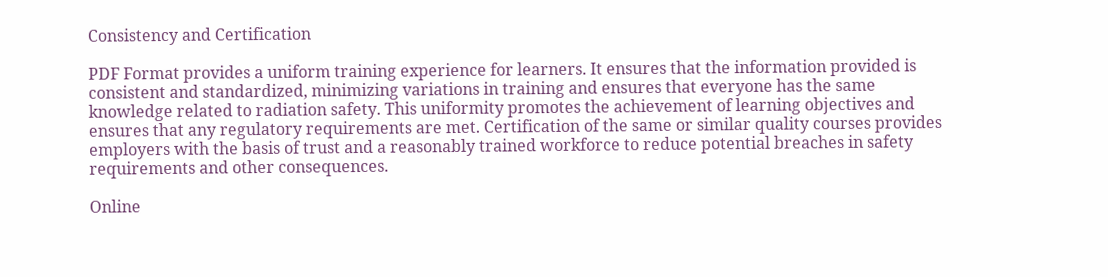Consistency and Certification

PDF Format provides a uniform training experience for learners. It ensures that the information provided is consistent and standardized, minimizing variations in training and ensures that everyone has the same knowledge related to radiation safety. This uniformity promotes the achievement of learning objectives and ensures that any regulatory requirements are met. Certification of the same or similar quality courses provides employers with the basis of trust and a reasonably trained workforce to reduce potential breaches in safety requirements and other consequences.

Online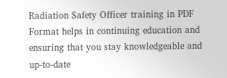Radiation Safety Officer training in PDF Format helps in continuing education and ensuring that you stay knowledgeable and up-to-date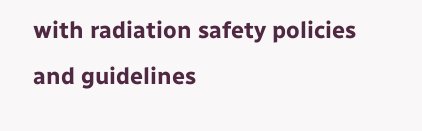with radiation safety policies and guidelines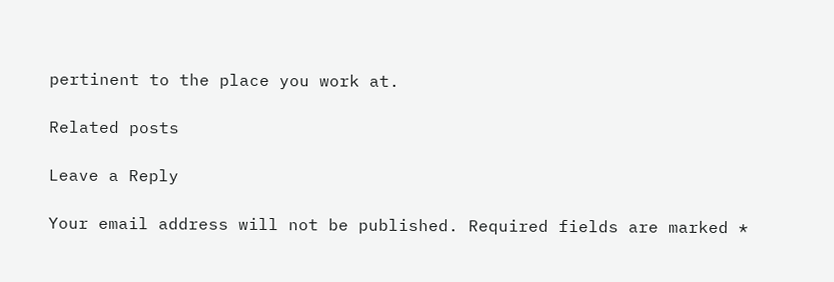pertinent to the place you work at.

Related posts

Leave a Reply

Your email address will not be published. Required fields are marked *